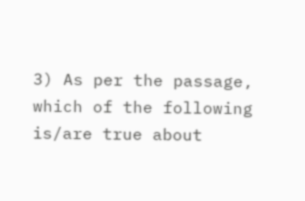3) As per the passage, which of the following is/are true about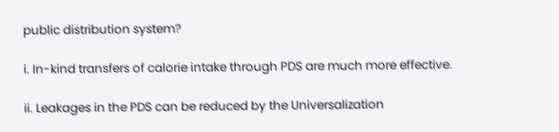public distribution system?

i. In-kind transfers of calorie intake through PDS are much more effective.

ii. Leakages in the PDS can be reduced by the Universalization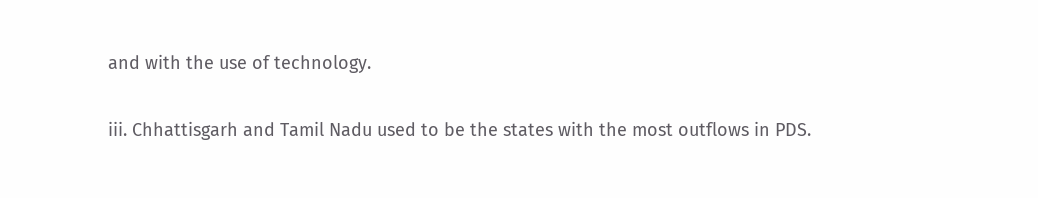and with the use of technology.

iii. Chhattisgarh and Tamil Nadu used to be the states with the most outflows in PDS.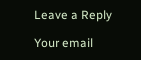Leave a Reply

Your email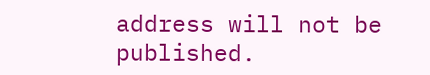address will not be published.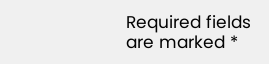Required fields are marked *